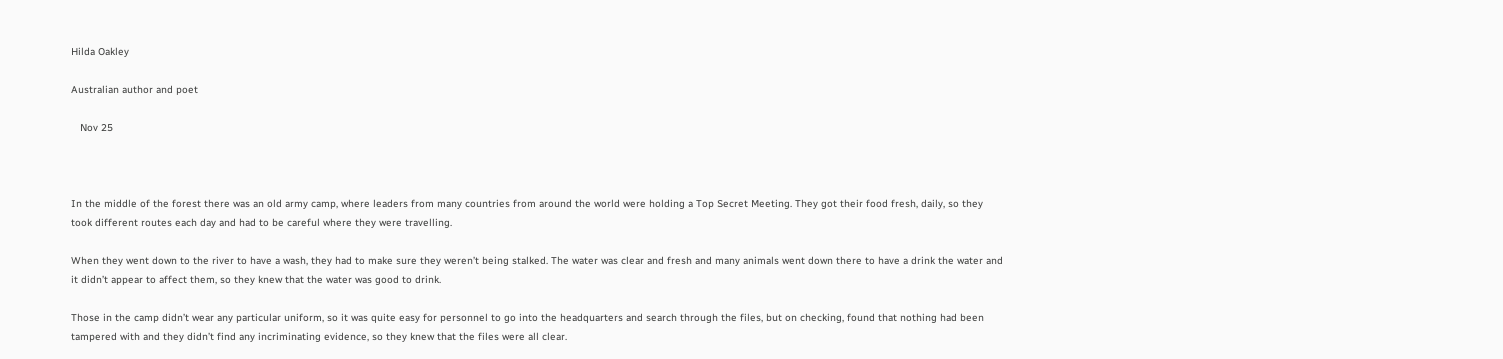Hilda Oakley

Australian author and poet

   Nov 25



In the middle of the forest there was an old army camp, where leaders from many countries from around the world were holding a Top Secret Meeting. They got their food fresh, daily, so they took different routes each day and had to be careful where they were travelling.

When they went down to the river to have a wash, they had to make sure they weren’t being stalked. The water was clear and fresh and many animals went down there to have a drink the water and it didn’t appear to affect them, so they knew that the water was good to drink.

Those in the camp didn’t wear any particular uniform, so it was quite easy for personnel to go into the headquarters and search through the files, but on checking, found that nothing had been tampered with and they didn’t find any incriminating evidence, so they knew that the files were all clear.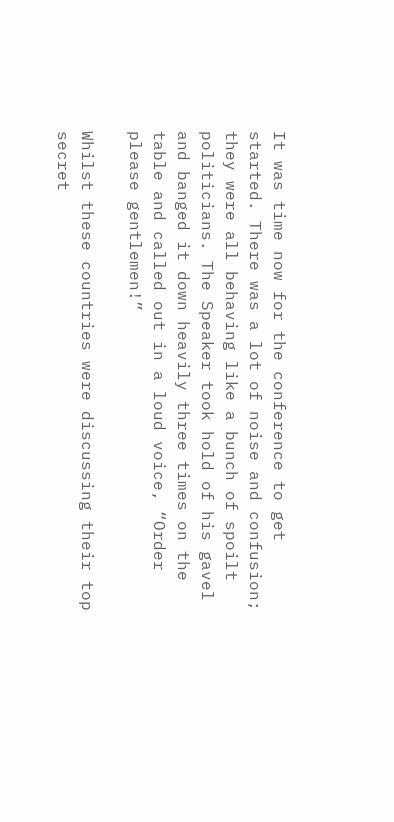It was time now for the conference to get started. There was a lot of noise and confusion; they were all behaving like a bunch of spoilt politicians. The Speaker took hold of his gavel and banged it down heavily three times on the table and called out in a loud voice, “Order please gentlemen!”

Whilst these countries were discussing their top secret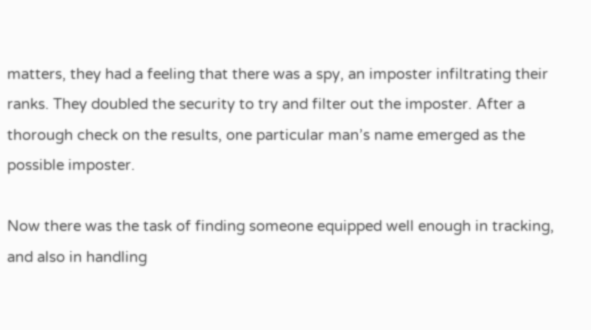matters, they had a feeling that there was a spy, an imposter infiltrating their ranks. They doubled the security to try and filter out the imposter. After a thorough check on the results, one particular man’s name emerged as the possible imposter.

Now there was the task of finding someone equipped well enough in tracking, and also in handling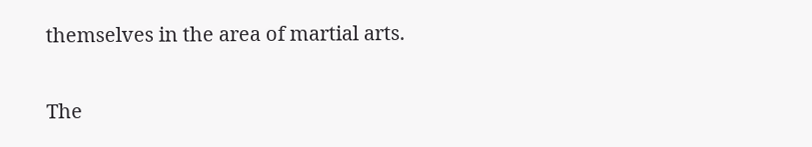themselves in the area of martial arts.

The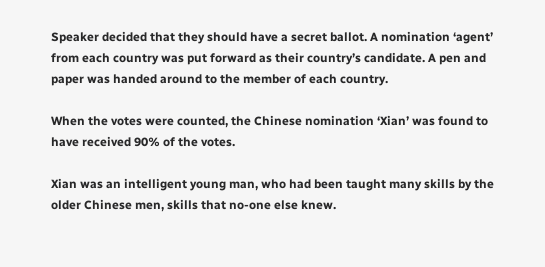Speaker decided that they should have a secret ballot. A nomination ‘agent’ from each country was put forward as their country’s candidate. A pen and paper was handed around to the member of each country.

When the votes were counted, the Chinese nomination ‘Xian’ was found to have received 90% of the votes.

Xian was an intelligent young man, who had been taught many skills by the older Chinese men, skills that no-one else knew.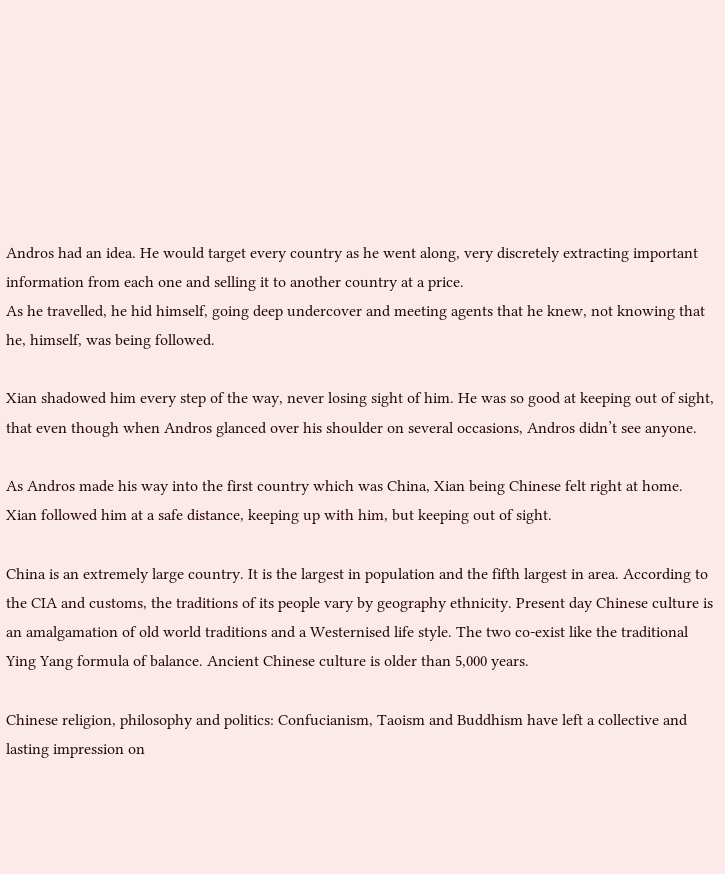Andros had an idea. He would target every country as he went along, very discretely extracting important information from each one and selling it to another country at a price.
As he travelled, he hid himself, going deep undercover and meeting agents that he knew, not knowing that he, himself, was being followed.

Xian shadowed him every step of the way, never losing sight of him. He was so good at keeping out of sight, that even though when Andros glanced over his shoulder on several occasions, Andros didn’t see anyone.

As Andros made his way into the first country which was China, Xian being Chinese felt right at home. Xian followed him at a safe distance, keeping up with him, but keeping out of sight.

China is an extremely large country. It is the largest in population and the fifth largest in area. According to the CIA and customs, the traditions of its people vary by geography ethnicity. Present day Chinese culture is an amalgamation of old world traditions and a Westernised life style. The two co-exist like the traditional Ying Yang formula of balance. Ancient Chinese culture is older than 5,000 years.

Chinese religion, philosophy and politics: Confucianism, Taoism and Buddhism have left a collective and lasting impression on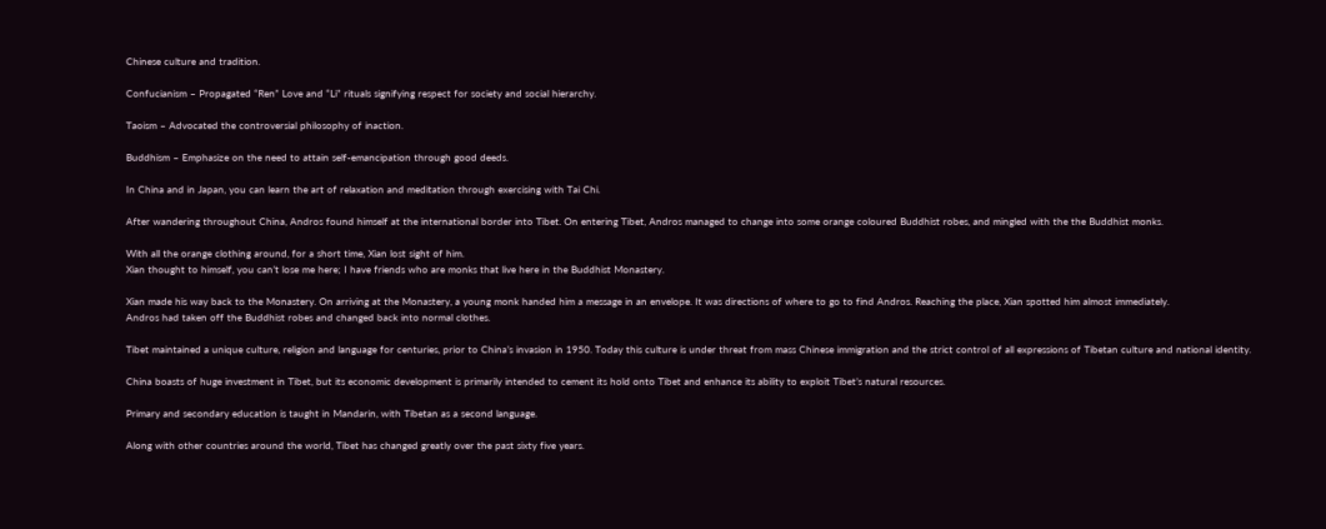Chinese culture and tradition.

Confucianism – Propagated “Ren” Love and “Li” rituals signifying respect for society and social hierarchy.

Taoism – Advocated the controversial philosophy of inaction.

Buddhism – Emphasize on the need to attain self-emancipation through good deeds.

In China and in Japan, you can learn the art of relaxation and meditation through exercising with Tai Chi.

After wandering throughout China, Andros found himself at the international border into Tibet. On entering Tibet, Andros managed to change into some orange coloured Buddhist robes, and mingled with the the Buddhist monks.

With all the orange clothing around, for a short time, Xian lost sight of him.
Xian thought to himself, you can’t lose me here; I have friends who are monks that live here in the Buddhist Monastery.

Xian made his way back to the Monastery. On arriving at the Monastery, a young monk handed him a message in an envelope. It was directions of where to go to find Andros. Reaching the place, Xian spotted him almost immediately.
Andros had taken off the Buddhist robes and changed back into normal clothes.

Tibet maintained a unique culture, religion and language for centuries, prior to China’s invasion in 1950. Today this culture is under threat from mass Chinese immigration and the strict control of all expressions of Tibetan culture and national identity.

China boasts of huge investment in Tibet, but its economic development is primarily intended to cement its hold onto Tibet and enhance its ability to exploit Tibet’s natural resources.

Primary and secondary education is taught in Mandarin, with Tibetan as a second language.

Along with other countries around the world, Tibet has changed greatly over the past sixty five years.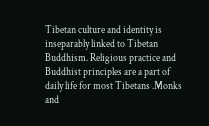Tibetan culture and identity is inseparably linked to Tibetan Buddhism. Religious practice and Buddhist principles are a part of daily life for most Tibetans .Monks and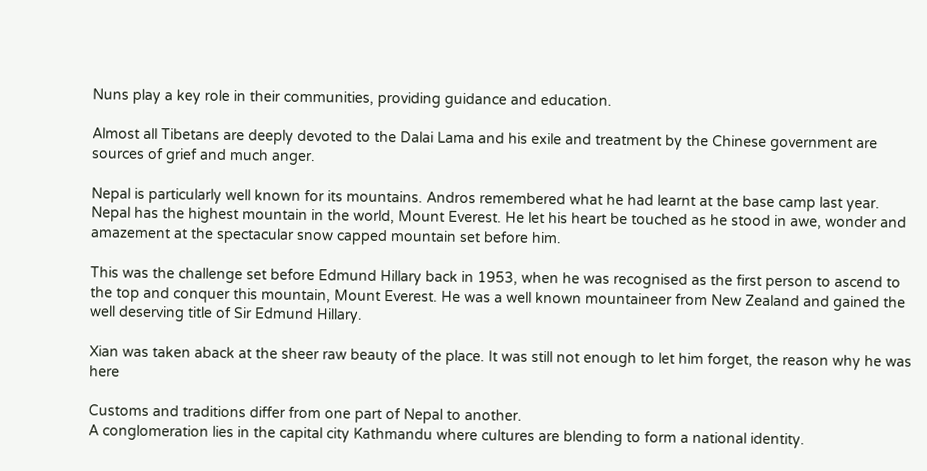Nuns play a key role in their communities, providing guidance and education.

Almost all Tibetans are deeply devoted to the Dalai Lama and his exile and treatment by the Chinese government are sources of grief and much anger.

Nepal is particularly well known for its mountains. Andros remembered what he had learnt at the base camp last year. Nepal has the highest mountain in the world, Mount Everest. He let his heart be touched as he stood in awe, wonder and amazement at the spectacular snow capped mountain set before him.

This was the challenge set before Edmund Hillary back in 1953, when he was recognised as the first person to ascend to the top and conquer this mountain, Mount Everest. He was a well known mountaineer from New Zealand and gained the well deserving title of Sir Edmund Hillary.

Xian was taken aback at the sheer raw beauty of the place. It was still not enough to let him forget, the reason why he was here

Customs and traditions differ from one part of Nepal to another.
A conglomeration lies in the capital city Kathmandu where cultures are blending to form a national identity.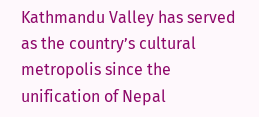Kathmandu Valley has served as the country’s cultural metropolis since the unification of Nepal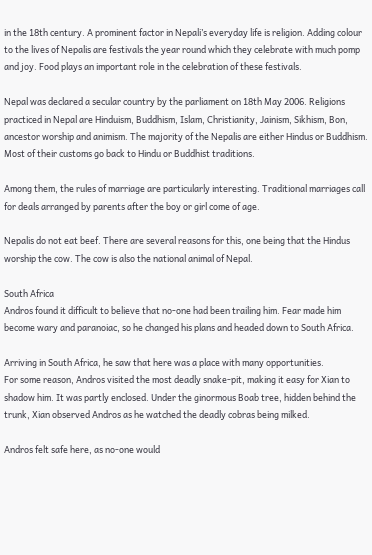in the 18th century. A prominent factor in Nepali’s everyday life is religion. Adding colour to the lives of Nepalis are festivals the year round which they celebrate with much pomp and joy. Food plays an important role in the celebration of these festivals.

Nepal was declared a secular country by the parliament on 18th May 2006. Religions practiced in Nepal are Hinduism, Buddhism, Islam, Christianity, Jainism, Sikhism, Bon, ancestor worship and animism. The majority of the Nepalis are either Hindus or Buddhism. Most of their customs go back to Hindu or Buddhist traditions.

Among them, the rules of marriage are particularly interesting. Traditional marriages call for deals arranged by parents after the boy or girl come of age.

Nepalis do not eat beef. There are several reasons for this, one being that the Hindus worship the cow. The cow is also the national animal of Nepal.

South Africa
Andros found it difficult to believe that no-one had been trailing him. Fear made him become wary and paranoiac, so he changed his plans and headed down to South Africa.

Arriving in South Africa, he saw that here was a place with many opportunities.
For some reason, Andros visited the most deadly snake-pit, making it easy for Xian to shadow him. It was partly enclosed. Under the ginormous Boab tree, hidden behind the trunk, Xian observed Andros as he watched the deadly cobras being milked.

Andros felt safe here, as no-one would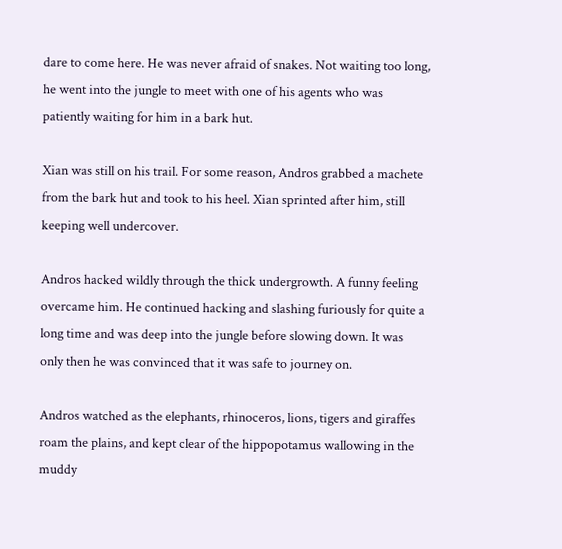dare to come here. He was never afraid of snakes. Not waiting too long, he went into the jungle to meet with one of his agents who was patiently waiting for him in a bark hut.

Xian was still on his trail. For some reason, Andros grabbed a machete from the bark hut and took to his heel. Xian sprinted after him, still keeping well undercover.

Andros hacked wildly through the thick undergrowth. A funny feeling overcame him. He continued hacking and slashing furiously for quite a long time and was deep into the jungle before slowing down. It was only then he was convinced that it was safe to journey on.

Andros watched as the elephants, rhinoceros, lions, tigers and giraffes roam the plains, and kept clear of the hippopotamus wallowing in the muddy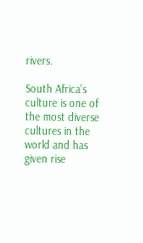rivers.

South Africa’s culture is one of the most diverse cultures in the world and has given rise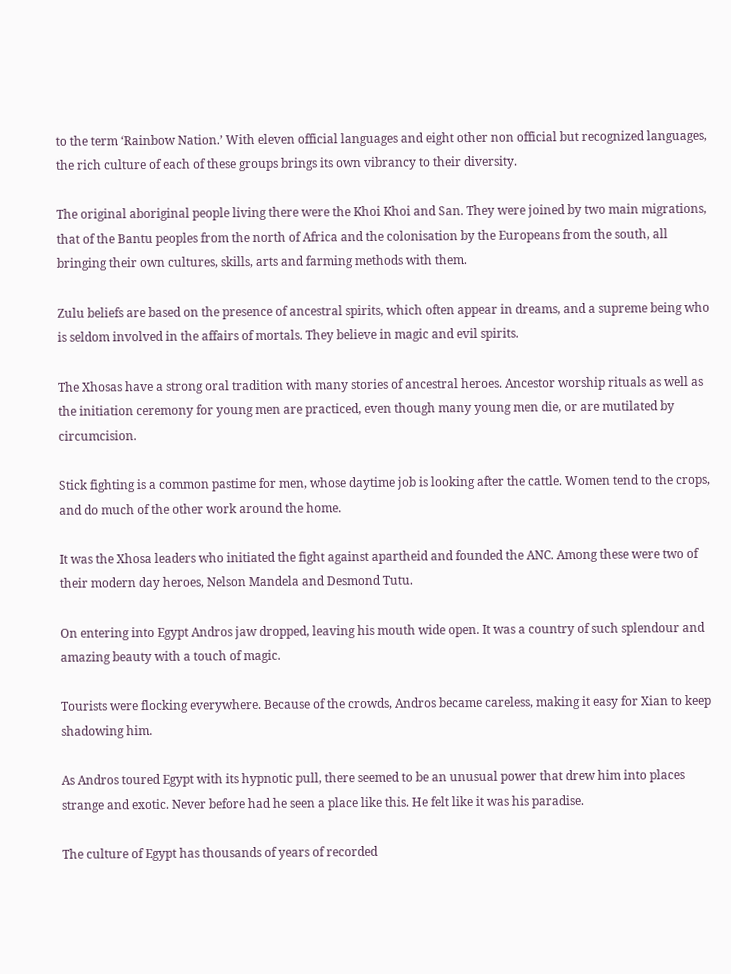to the term ‘Rainbow Nation.’ With eleven official languages and eight other non official but recognized languages, the rich culture of each of these groups brings its own vibrancy to their diversity.

The original aboriginal people living there were the Khoi Khoi and San. They were joined by two main migrations, that of the Bantu peoples from the north of Africa and the colonisation by the Europeans from the south, all bringing their own cultures, skills, arts and farming methods with them.

Zulu beliefs are based on the presence of ancestral spirits, which often appear in dreams, and a supreme being who is seldom involved in the affairs of mortals. They believe in magic and evil spirits.

The Xhosas have a strong oral tradition with many stories of ancestral heroes. Ancestor worship rituals as well as the initiation ceremony for young men are practiced, even though many young men die, or are mutilated by circumcision.

Stick fighting is a common pastime for men, whose daytime job is looking after the cattle. Women tend to the crops, and do much of the other work around the home.

It was the Xhosa leaders who initiated the fight against apartheid and founded the ANC. Among these were two of their modern day heroes, Nelson Mandela and Desmond Tutu.

On entering into Egypt Andros jaw dropped, leaving his mouth wide open. It was a country of such splendour and amazing beauty with a touch of magic.

Tourists were flocking everywhere. Because of the crowds, Andros became careless, making it easy for Xian to keep shadowing him.

As Andros toured Egypt with its hypnotic pull, there seemed to be an unusual power that drew him into places strange and exotic. Never before had he seen a place like this. He felt like it was his paradise.

The culture of Egypt has thousands of years of recorded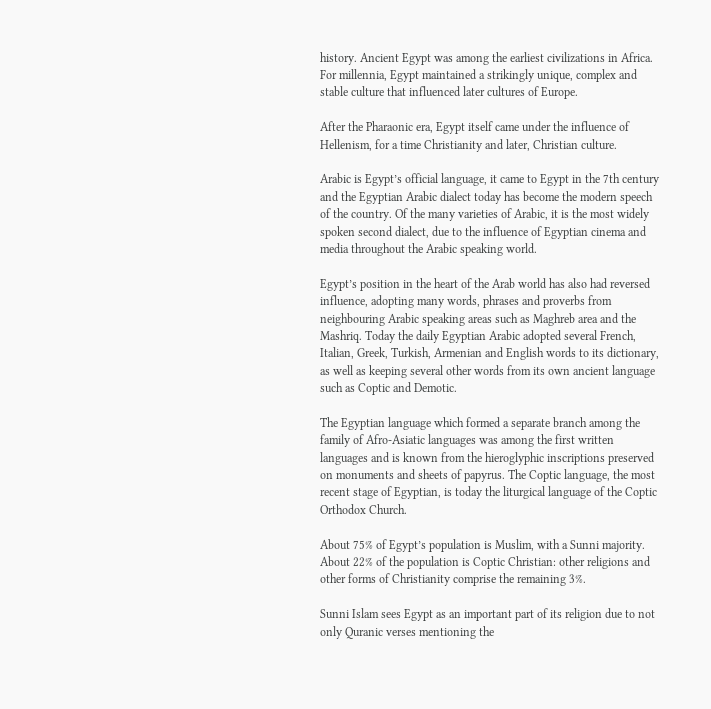history. Ancient Egypt was among the earliest civilizations in Africa. For millennia, Egypt maintained a strikingly unique, complex and stable culture that influenced later cultures of Europe.

After the Pharaonic era, Egypt itself came under the influence of Hellenism, for a time Christianity and later, Christian culture.

Arabic is Egypt’s official language, it came to Egypt in the 7th century and the Egyptian Arabic dialect today has become the modern speech of the country. Of the many varieties of Arabic, it is the most widely spoken second dialect, due to the influence of Egyptian cinema and media throughout the Arabic speaking world.

Egypt’s position in the heart of the Arab world has also had reversed influence, adopting many words, phrases and proverbs from neighbouring Arabic speaking areas such as Maghreb area and the Mashriq. Today the daily Egyptian Arabic adopted several French, Italian, Greek, Turkish, Armenian and English words to its dictionary, as well as keeping several other words from its own ancient language such as Coptic and Demotic.

The Egyptian language which formed a separate branch among the family of Afro-Asiatic languages was among the first written languages and is known from the hieroglyphic inscriptions preserved on monuments and sheets of papyrus. The Coptic language, the most recent stage of Egyptian, is today the liturgical language of the Coptic Orthodox Church.

About 75% of Egypt’s population is Muslim, with a Sunni majority. About 22% of the population is Coptic Christian: other religions and other forms of Christianity comprise the remaining 3%.

Sunni Islam sees Egypt as an important part of its religion due to not only Quranic verses mentioning the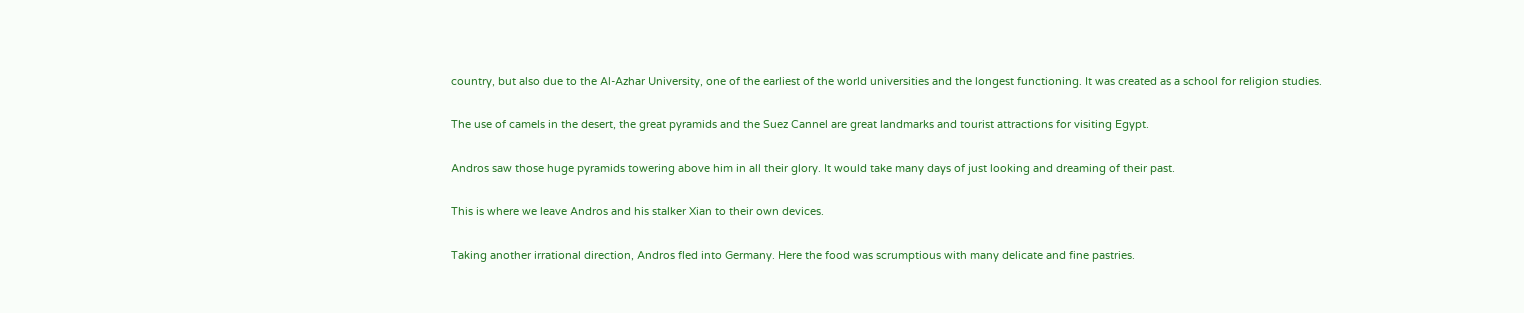country, but also due to the Al-Azhar University, one of the earliest of the world universities and the longest functioning. It was created as a school for religion studies.

The use of camels in the desert, the great pyramids and the Suez Cannel are great landmarks and tourist attractions for visiting Egypt.

Andros saw those huge pyramids towering above him in all their glory. It would take many days of just looking and dreaming of their past.

This is where we leave Andros and his stalker Xian to their own devices.

Taking another irrational direction, Andros fled into Germany. Here the food was scrumptious with many delicate and fine pastries.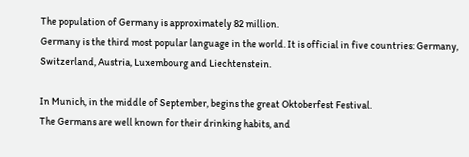The population of Germany is approximately 82 million.
Germany is the third most popular language in the world. It is official in five countries: Germany, Switzerland, Austria, Luxembourg and Liechtenstein.

In Munich, in the middle of September, begins the great Oktoberfest Festival.
The Germans are well known for their drinking habits, and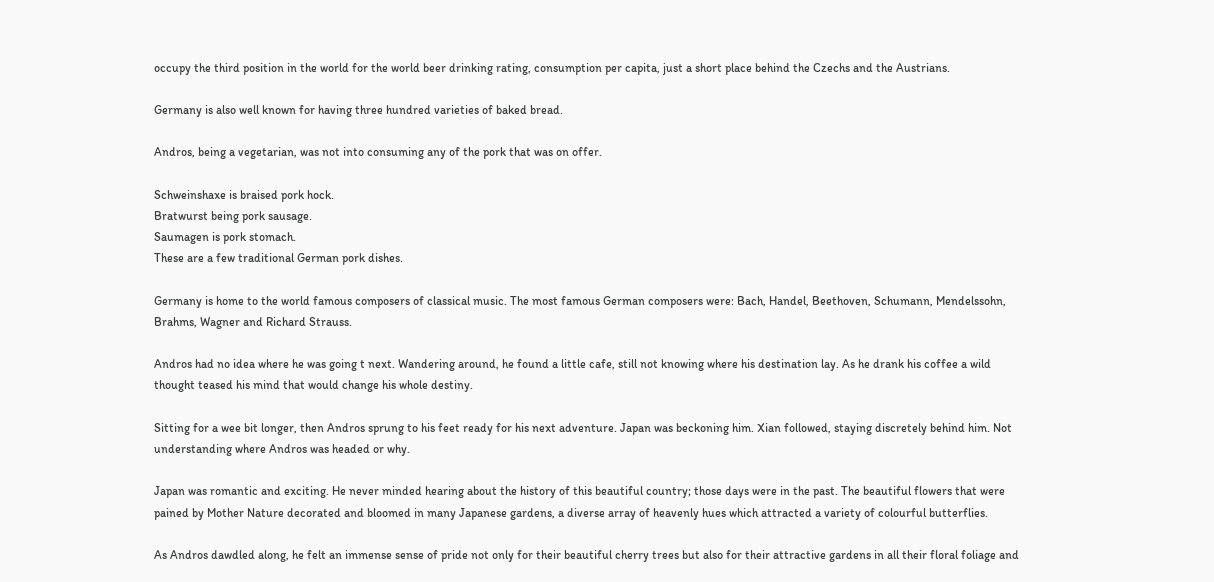occupy the third position in the world for the world beer drinking rating, consumption per capita, just a short place behind the Czechs and the Austrians.

Germany is also well known for having three hundred varieties of baked bread.

Andros, being a vegetarian, was not into consuming any of the pork that was on offer.

Schweinshaxe is braised pork hock.
Bratwurst being pork sausage.
Saumagen is pork stomach.
These are a few traditional German pork dishes.

Germany is home to the world famous composers of classical music. The most famous German composers were: Bach, Handel, Beethoven, Schumann, Mendelssohn, Brahms, Wagner and Richard Strauss.

Andros had no idea where he was going t next. Wandering around, he found a little cafe, still not knowing where his destination lay. As he drank his coffee a wild thought teased his mind that would change his whole destiny.

Sitting for a wee bit longer, then Andros sprung to his feet ready for his next adventure. Japan was beckoning him. Xian followed, staying discretely behind him. Not understanding where Andros was headed or why.

Japan was romantic and exciting. He never minded hearing about the history of this beautiful country; those days were in the past. The beautiful flowers that were pained by Mother Nature decorated and bloomed in many Japanese gardens, a diverse array of heavenly hues which attracted a variety of colourful butterflies.

As Andros dawdled along, he felt an immense sense of pride not only for their beautiful cherry trees but also for their attractive gardens in all their floral foliage and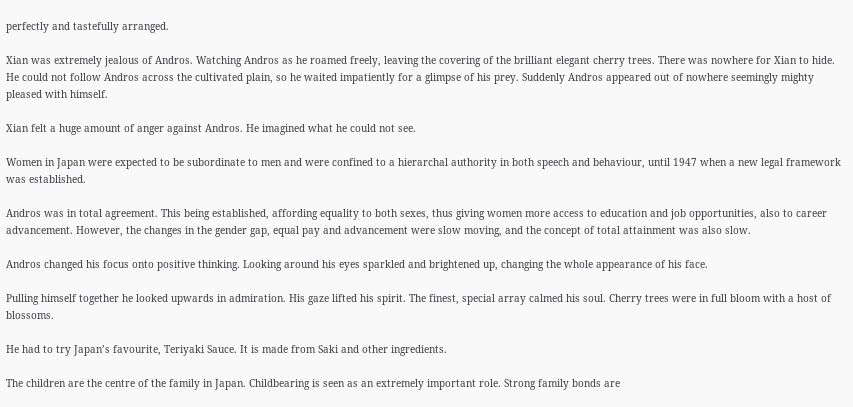perfectly and tastefully arranged.

Xian was extremely jealous of Andros. Watching Andros as he roamed freely, leaving the covering of the brilliant elegant cherry trees. There was nowhere for Xian to hide. He could not follow Andros across the cultivated plain, so he waited impatiently for a glimpse of his prey. Suddenly Andros appeared out of nowhere seemingly mighty pleased with himself.

Xian felt a huge amount of anger against Andros. He imagined what he could not see.

Women in Japan were expected to be subordinate to men and were confined to a hierarchal authority in both speech and behaviour, until 1947 when a new legal framework was established.

Andros was in total agreement. This being established, affording equality to both sexes, thus giving women more access to education and job opportunities, also to career advancement. However, the changes in the gender gap, equal pay and advancement were slow moving, and the concept of total attainment was also slow.

Andros changed his focus onto positive thinking. Looking around his eyes sparkled and brightened up, changing the whole appearance of his face.

Pulling himself together he looked upwards in admiration. His gaze lifted his spirit. The finest, special array calmed his soul. Cherry trees were in full bloom with a host of blossoms.

He had to try Japan’s favourite, Teriyaki Sauce. It is made from Saki and other ingredients.

The children are the centre of the family in Japan. Childbearing is seen as an extremely important role. Strong family bonds are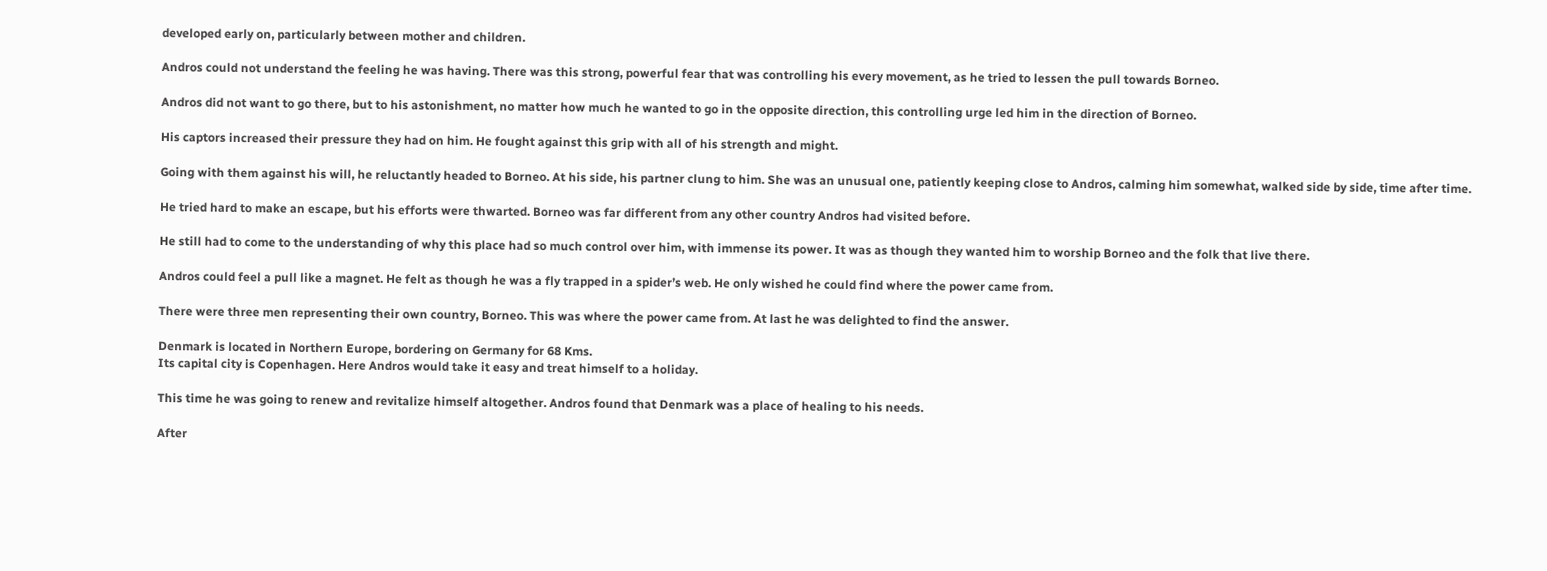developed early on, particularly between mother and children.

Andros could not understand the feeling he was having. There was this strong, powerful fear that was controlling his every movement, as he tried to lessen the pull towards Borneo.

Andros did not want to go there, but to his astonishment, no matter how much he wanted to go in the opposite direction, this controlling urge led him in the direction of Borneo.

His captors increased their pressure they had on him. He fought against this grip with all of his strength and might.

Going with them against his will, he reluctantly headed to Borneo. At his side, his partner clung to him. She was an unusual one, patiently keeping close to Andros, calming him somewhat, walked side by side, time after time.

He tried hard to make an escape, but his efforts were thwarted. Borneo was far different from any other country Andros had visited before.

He still had to come to the understanding of why this place had so much control over him, with immense its power. It was as though they wanted him to worship Borneo and the folk that live there.

Andros could feel a pull like a magnet. He felt as though he was a fly trapped in a spider’s web. He only wished he could find where the power came from.

There were three men representing their own country, Borneo. This was where the power came from. At last he was delighted to find the answer.

Denmark is located in Northern Europe, bordering on Germany for 68 Kms.
Its capital city is Copenhagen. Here Andros would take it easy and treat himself to a holiday.

This time he was going to renew and revitalize himself altogether. Andros found that Denmark was a place of healing to his needs.

After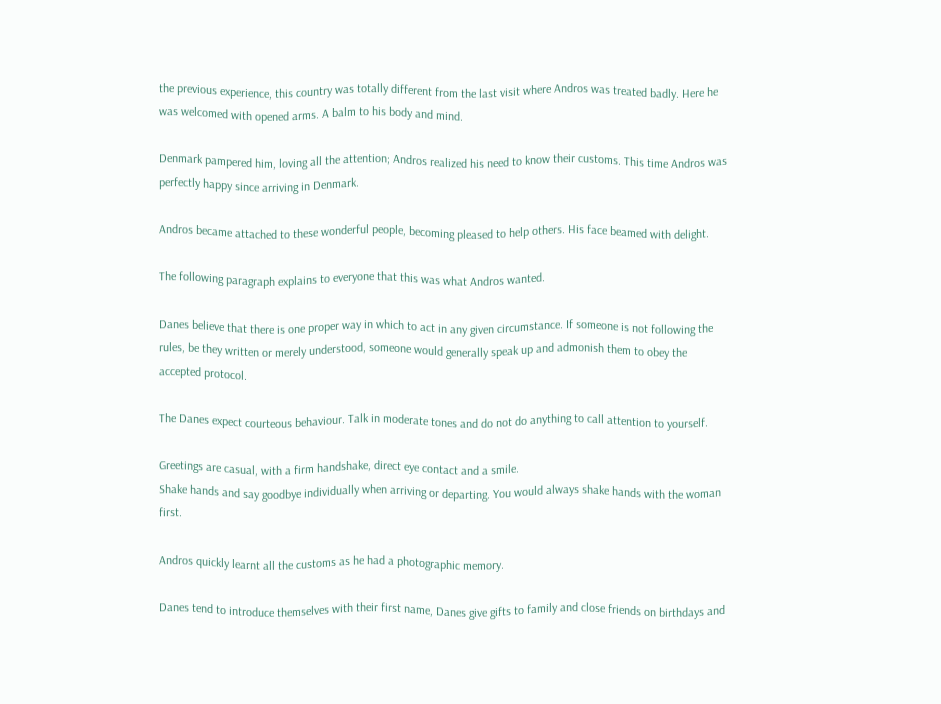the previous experience, this country was totally different from the last visit where Andros was treated badly. Here he was welcomed with opened arms. A balm to his body and mind.

Denmark pampered him, loving all the attention; Andros realized his need to know their customs. This time Andros was perfectly happy since arriving in Denmark.

Andros became attached to these wonderful people, becoming pleased to help others. His face beamed with delight.

The following paragraph explains to everyone that this was what Andros wanted.

Danes believe that there is one proper way in which to act in any given circumstance. If someone is not following the rules, be they written or merely understood, someone would generally speak up and admonish them to obey the accepted protocol.

The Danes expect courteous behaviour. Talk in moderate tones and do not do anything to call attention to yourself.

Greetings are casual, with a firm handshake, direct eye contact and a smile.
Shake hands and say goodbye individually when arriving or departing. You would always shake hands with the woman first.

Andros quickly learnt all the customs as he had a photographic memory.

Danes tend to introduce themselves with their first name, Danes give gifts to family and close friends on birthdays and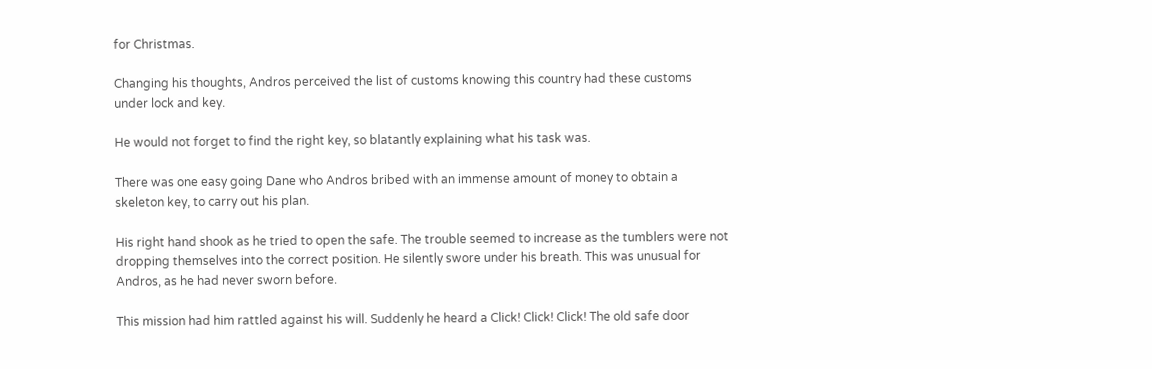for Christmas.

Changing his thoughts, Andros perceived the list of customs knowing this country had these customs under lock and key.

He would not forget to find the right key, so blatantly explaining what his task was.

There was one easy going Dane who Andros bribed with an immense amount of money to obtain a skeleton key, to carry out his plan.

His right hand shook as he tried to open the safe. The trouble seemed to increase as the tumblers were not dropping themselves into the correct position. He silently swore under his breath. This was unusual for Andros, as he had never sworn before.

This mission had him rattled against his will. Suddenly he heard a Click! Click! Click! The old safe door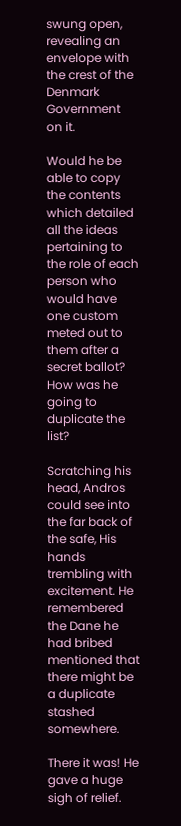swung open, revealing an envelope with the crest of the Denmark Government on it.

Would he be able to copy the contents which detailed all the ideas pertaining to the role of each person who would have one custom meted out to them after a secret ballot? How was he going to duplicate the list?

Scratching his head, Andros could see into the far back of the safe, His hands trembling with excitement. He remembered the Dane he had bribed mentioned that there might be a duplicate stashed somewhere.

There it was! He gave a huge sigh of relief.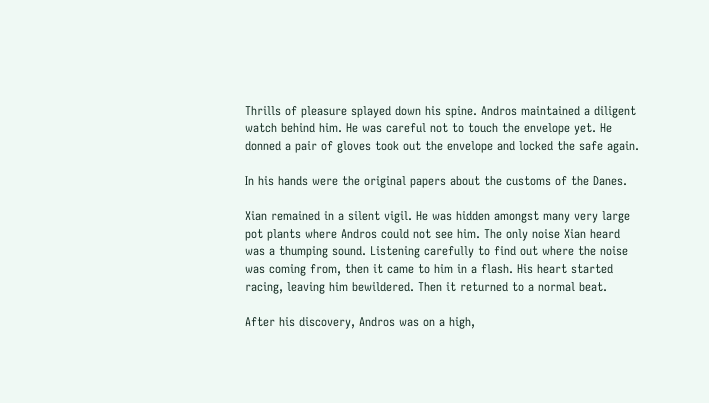Thrills of pleasure splayed down his spine. Andros maintained a diligent watch behind him. He was careful not to touch the envelope yet. He donned a pair of gloves took out the envelope and locked the safe again.

In his hands were the original papers about the customs of the Danes.

Xian remained in a silent vigil. He was hidden amongst many very large pot plants where Andros could not see him. The only noise Xian heard was a thumping sound. Listening carefully to find out where the noise was coming from, then it came to him in a flash. His heart started racing, leaving him bewildered. Then it returned to a normal beat.

After his discovery, Andros was on a high,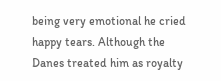being very emotional he cried happy tears. Although the Danes treated him as royalty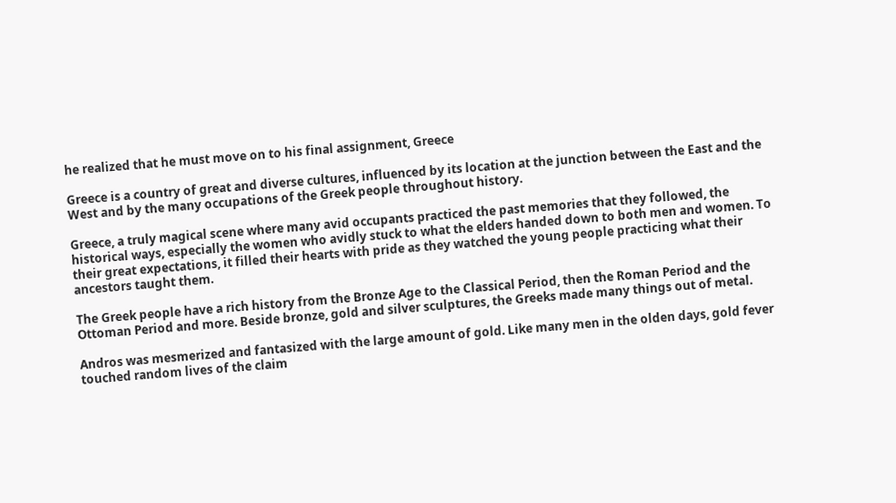he realized that he must move on to his final assignment, Greece

Greece is a country of great and diverse cultures, influenced by its location at the junction between the East and the West and by the many occupations of the Greek people throughout history.

Greece, a truly magical scene where many avid occupants practiced the past memories that they followed, the historical ways, especially the women who avidly stuck to what the elders handed down to both men and women. To their great expectations, it filled their hearts with pride as they watched the young people practicing what their ancestors taught them.

The Greek people have a rich history from the Bronze Age to the Classical Period, then the Roman Period and the Ottoman Period and more. Beside bronze, gold and silver sculptures, the Greeks made many things out of metal.

Andros was mesmerized and fantasized with the large amount of gold. Like many men in the olden days, gold fever touched random lives of the claim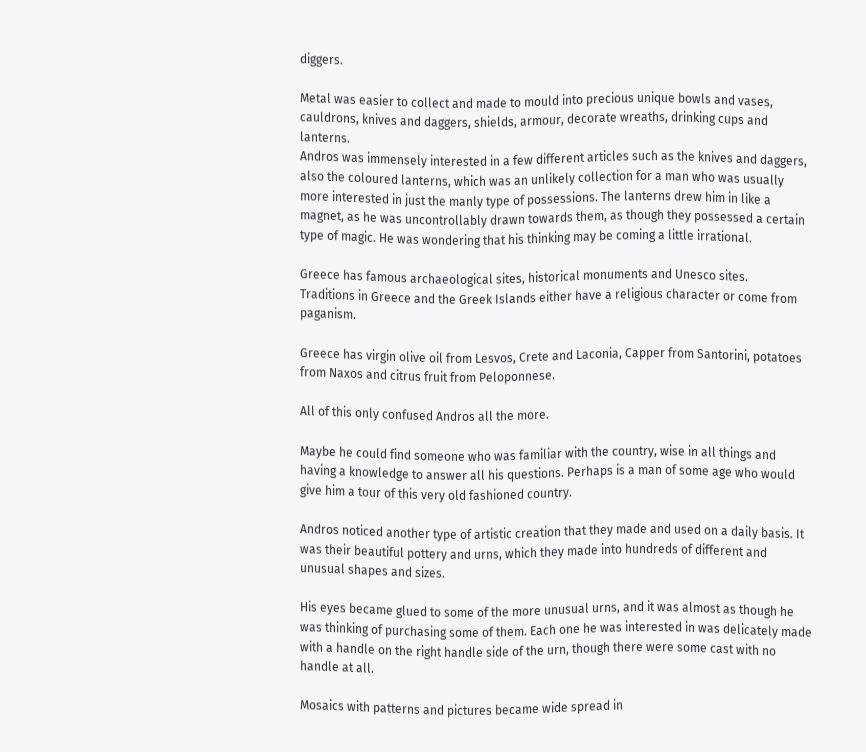diggers.

Metal was easier to collect and made to mould into precious unique bowls and vases, cauldrons, knives and daggers, shields, armour, decorate wreaths, drinking cups and lanterns.
Andros was immensely interested in a few different articles such as the knives and daggers, also the coloured lanterns, which was an unlikely collection for a man who was usually more interested in just the manly type of possessions. The lanterns drew him in like a magnet, as he was uncontrollably drawn towards them, as though they possessed a certain type of magic. He was wondering that his thinking may be coming a little irrational.

Greece has famous archaeological sites, historical monuments and Unesco sites.
Traditions in Greece and the Greek Islands either have a religious character or come from paganism.

Greece has virgin olive oil from Lesvos, Crete and Laconia, Capper from Santorini, potatoes from Naxos and citrus fruit from Peloponnese.

All of this only confused Andros all the more.

Maybe he could find someone who was familiar with the country, wise in all things and having a knowledge to answer all his questions. Perhaps is a man of some age who would give him a tour of this very old fashioned country.

Andros noticed another type of artistic creation that they made and used on a daily basis. It was their beautiful pottery and urns, which they made into hundreds of different and unusual shapes and sizes.

His eyes became glued to some of the more unusual urns, and it was almost as though he was thinking of purchasing some of them. Each one he was interested in was delicately made with a handle on the right handle side of the urn, though there were some cast with no handle at all.

Mosaics with patterns and pictures became wide spread in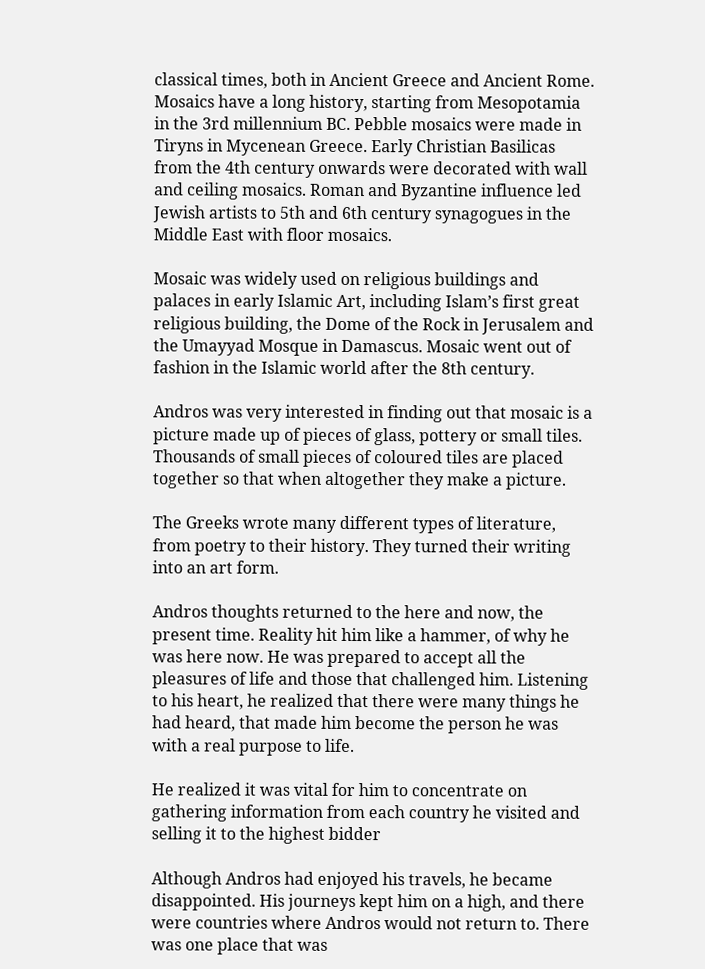classical times, both in Ancient Greece and Ancient Rome. Mosaics have a long history, starting from Mesopotamia in the 3rd millennium BC. Pebble mosaics were made in Tiryns in Mycenean Greece. Early Christian Basilicas from the 4th century onwards were decorated with wall and ceiling mosaics. Roman and Byzantine influence led Jewish artists to 5th and 6th century synagogues in the Middle East with floor mosaics.

Mosaic was widely used on religious buildings and palaces in early Islamic Art, including Islam’s first great religious building, the Dome of the Rock in Jerusalem and the Umayyad Mosque in Damascus. Mosaic went out of fashion in the Islamic world after the 8th century.

Andros was very interested in finding out that mosaic is a picture made up of pieces of glass, pottery or small tiles. Thousands of small pieces of coloured tiles are placed together so that when altogether they make a picture.

The Greeks wrote many different types of literature, from poetry to their history. They turned their writing into an art form.

Andros thoughts returned to the here and now, the present time. Reality hit him like a hammer, of why he was here now. He was prepared to accept all the pleasures of life and those that challenged him. Listening to his heart, he realized that there were many things he had heard, that made him become the person he was with a real purpose to life.

He realized it was vital for him to concentrate on gathering information from each country he visited and selling it to the highest bidder

Although Andros had enjoyed his travels, he became disappointed. His journeys kept him on a high, and there were countries where Andros would not return to. There was one place that was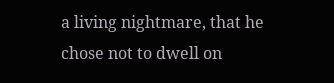a living nightmare, that he chose not to dwell on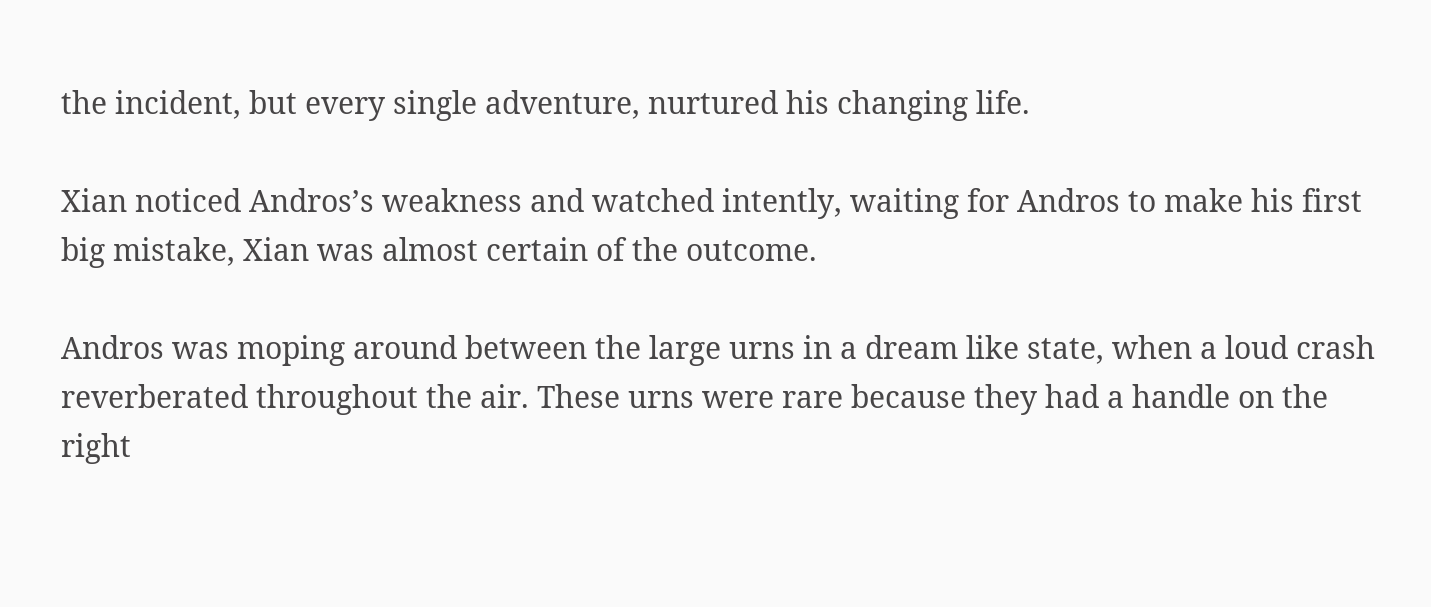the incident, but every single adventure, nurtured his changing life.

Xian noticed Andros’s weakness and watched intently, waiting for Andros to make his first big mistake, Xian was almost certain of the outcome.

Andros was moping around between the large urns in a dream like state, when a loud crash reverberated throughout the air. These urns were rare because they had a handle on the right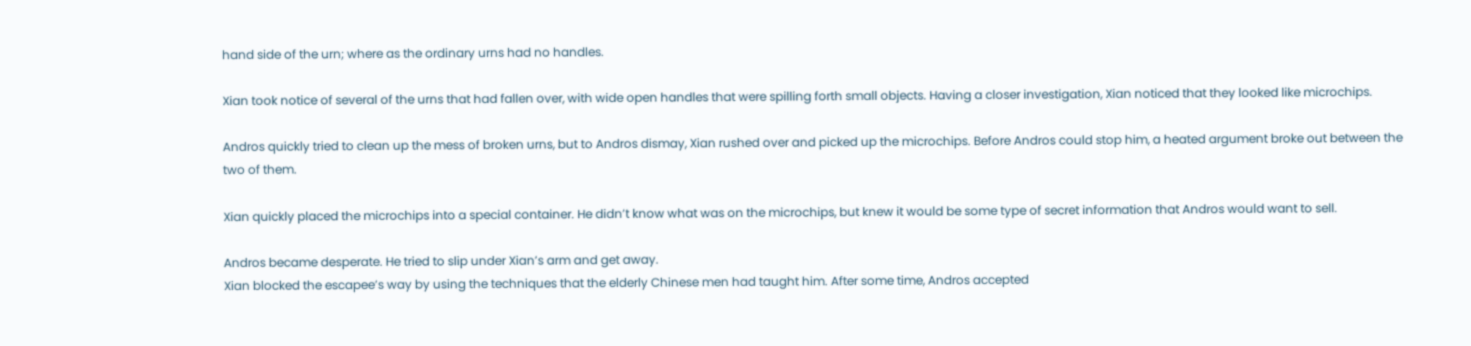hand side of the urn; where as the ordinary urns had no handles.

Xian took notice of several of the urns that had fallen over, with wide open handles that were spilling forth small objects. Having a closer investigation, Xian noticed that they looked like microchips.

Andros quickly tried to clean up the mess of broken urns, but to Andros dismay, Xian rushed over and picked up the microchips. Before Andros could stop him, a heated argument broke out between the two of them.

Xian quickly placed the microchips into a special container. He didn’t know what was on the microchips, but knew it would be some type of secret information that Andros would want to sell.

Andros became desperate. He tried to slip under Xian’s arm and get away.
Xian blocked the escapee’s way by using the techniques that the elderly Chinese men had taught him. After some time, Andros accepted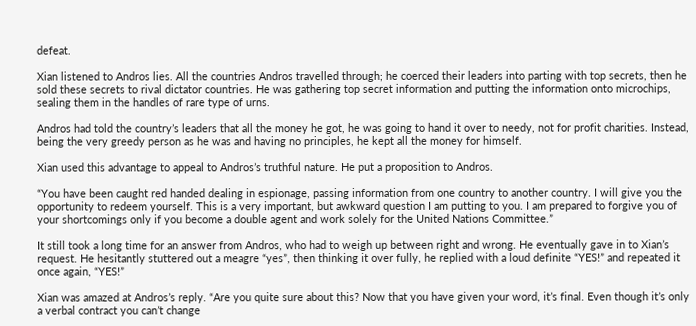defeat.

Xian listened to Andros lies. All the countries Andros travelled through; he coerced their leaders into parting with top secrets, then he sold these secrets to rival dictator countries. He was gathering top secret information and putting the information onto microchips, sealing them in the handles of rare type of urns.

Andros had told the country’s leaders that all the money he got, he was going to hand it over to needy, not for profit charities. Instead, being the very greedy person as he was and having no principles, he kept all the money for himself.

Xian used this advantage to appeal to Andros’s truthful nature. He put a proposition to Andros.

“You have been caught red handed dealing in espionage, passing information from one country to another country. I will give you the opportunity to redeem yourself. This is a very important, but awkward question I am putting to you. I am prepared to forgive you of your shortcomings only if you become a double agent and work solely for the United Nations Committee.”

It still took a long time for an answer from Andros, who had to weigh up between right and wrong. He eventually gave in to Xian’s request. He hesitantly stuttered out a meagre “yes”, then thinking it over fully, he replied with a loud definite “YES!” and repeated it once again, “YES!”

Xian was amazed at Andros’s reply. “Are you quite sure about this? Now that you have given your word, it’s final. Even though it’s only a verbal contract you can’t change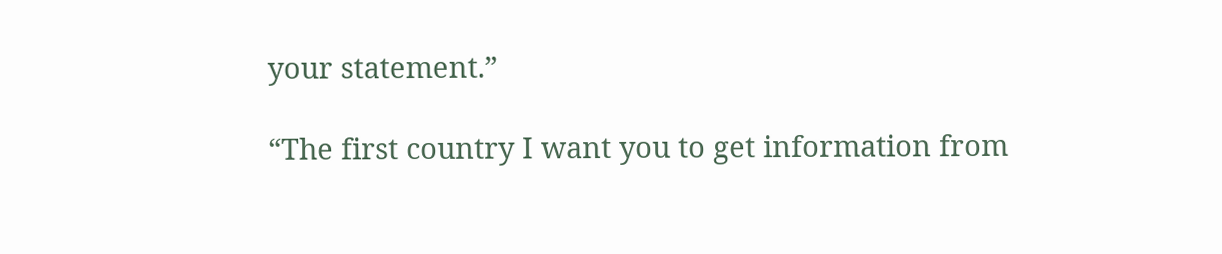your statement.”

“The first country I want you to get information from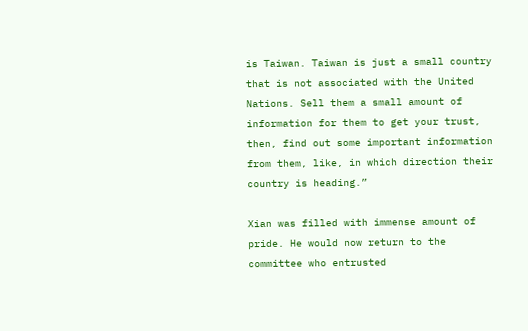is Taiwan. Taiwan is just a small country that is not associated with the United Nations. Sell them a small amount of information for them to get your trust, then, find out some important information from them, like, in which direction their country is heading.”

Xian was filled with immense amount of pride. He would now return to the committee who entrusted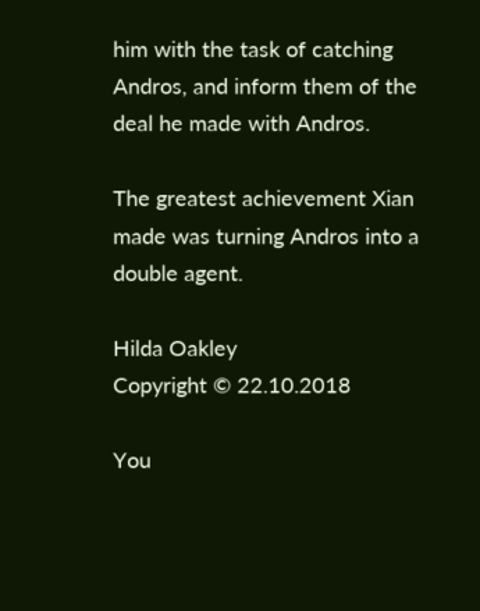him with the task of catching Andros, and inform them of the deal he made with Andros.

The greatest achievement Xian made was turning Andros into a double agent.

Hilda Oakley
Copyright © 22.10.2018

You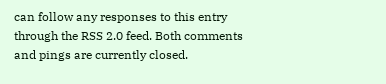can follow any responses to this entry through the RSS 2.0 feed. Both comments and pings are currently closed.